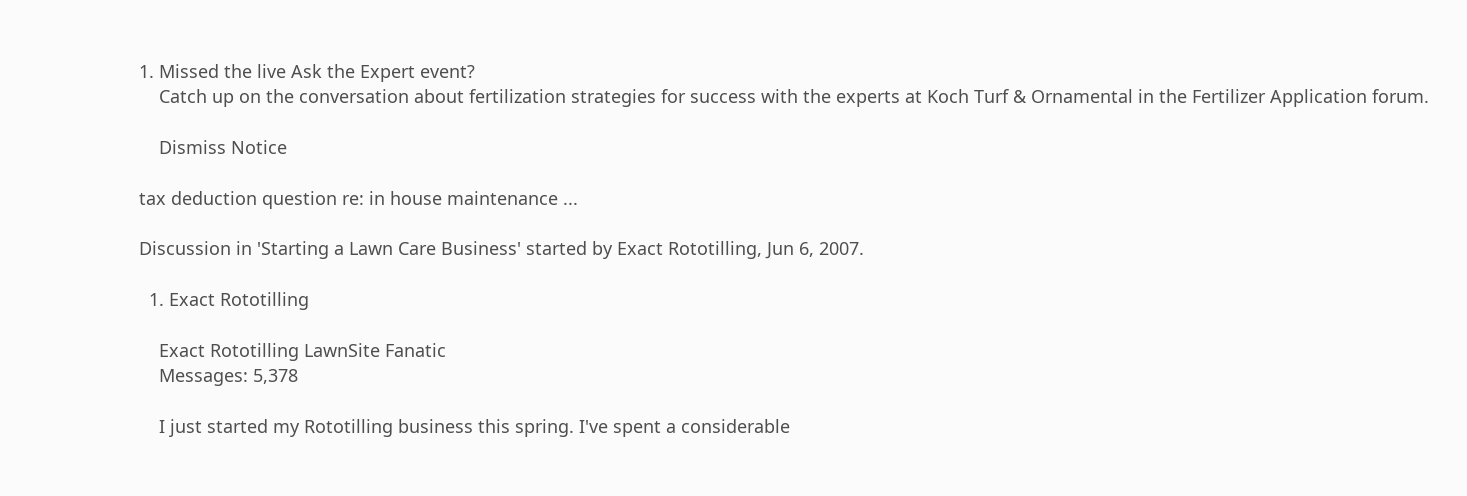1. Missed the live Ask the Expert event?
    Catch up on the conversation about fertilization strategies for success with the experts at Koch Turf & Ornamental in the Fertilizer Application forum.

    Dismiss Notice

tax deduction question re: in house maintenance ...

Discussion in 'Starting a Lawn Care Business' started by Exact Rototilling, Jun 6, 2007.

  1. Exact Rototilling

    Exact Rototilling LawnSite Fanatic
    Messages: 5,378

    I just started my Rototilling business this spring. I've spent a considerable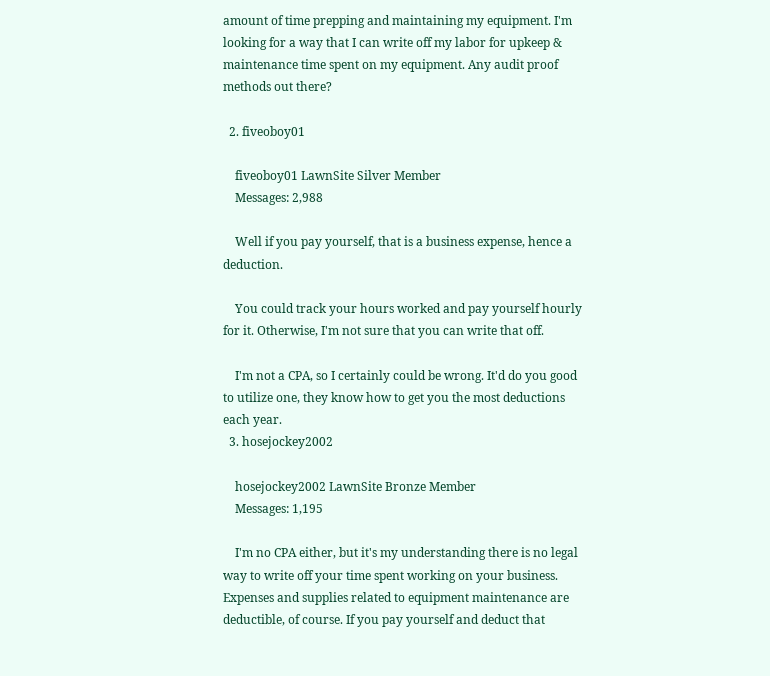amount of time prepping and maintaining my equipment. I'm looking for a way that I can write off my labor for upkeep & maintenance time spent on my equipment. Any audit proof methods out there?

  2. fiveoboy01

    fiveoboy01 LawnSite Silver Member
    Messages: 2,988

    Well if you pay yourself, that is a business expense, hence a deduction.

    You could track your hours worked and pay yourself hourly for it. Otherwise, I'm not sure that you can write that off.

    I'm not a CPA, so I certainly could be wrong. It'd do you good to utilize one, they know how to get you the most deductions each year.
  3. hosejockey2002

    hosejockey2002 LawnSite Bronze Member
    Messages: 1,195

    I'm no CPA either, but it's my understanding there is no legal way to write off your time spent working on your business. Expenses and supplies related to equipment maintenance are deductible, of course. If you pay yourself and deduct that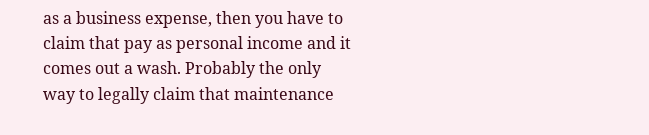as a business expense, then you have to claim that pay as personal income and it comes out a wash. Probably the only way to legally claim that maintenance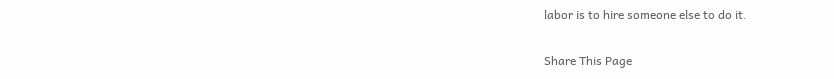labor is to hire someone else to do it.

Share This Page